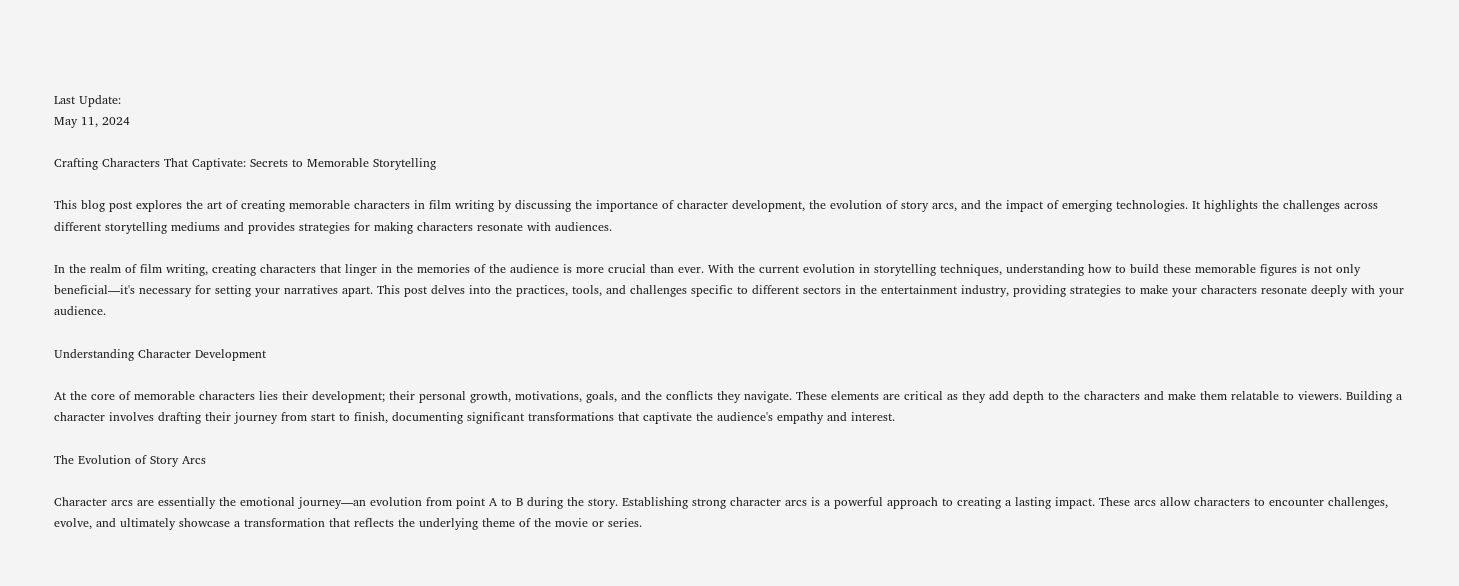Last Update:
May 11, 2024

Crafting Characters That Captivate: Secrets to Memorable Storytelling

This blog post explores the art of creating memorable characters in film writing by discussing the importance of character development, the evolution of story arcs, and the impact of emerging technologies. It highlights the challenges across different storytelling mediums and provides strategies for making characters resonate with audiences.

In the realm of film writing, creating characters that linger in the memories of the audience is more crucial than ever. With the current evolution in storytelling techniques, understanding how to build these memorable figures is not only beneficial—it's necessary for setting your narratives apart. This post delves into the practices, tools, and challenges specific to different sectors in the entertainment industry, providing strategies to make your characters resonate deeply with your audience.

Understanding Character Development

At the core of memorable characters lies their development; their personal growth, motivations, goals, and the conflicts they navigate. These elements are critical as they add depth to the characters and make them relatable to viewers. Building a character involves drafting their journey from start to finish, documenting significant transformations that captivate the audience's empathy and interest.

The Evolution of Story Arcs

Character arcs are essentially the emotional journey—an evolution from point A to B during the story. Establishing strong character arcs is a powerful approach to creating a lasting impact. These arcs allow characters to encounter challenges, evolve, and ultimately showcase a transformation that reflects the underlying theme of the movie or series.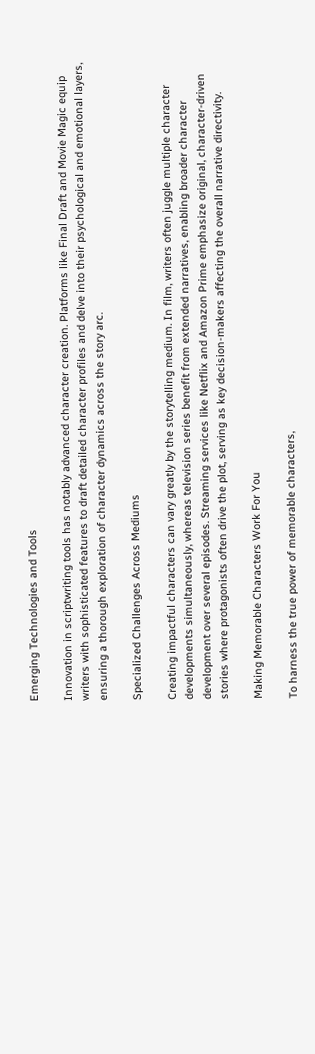Emerging Technologies and Tools

Innovation in scriptwriting tools has notably advanced character creation. Platforms like Final Draft and Movie Magic equip writers with sophisticated features to draft detailed character profiles and delve into their psychological and emotional layers, ensuring a thorough exploration of character dynamics across the story arc.

Specialized Challenges Across Mediums

Creating impactful characters can vary greatly by the storytelling medium. In film, writers often juggle multiple character developments simultaneously, whereas television series benefit from extended narratives, enabling broader character development over several episodes. Streaming services like Netflix and Amazon Prime emphasize original, character-driven stories where protagonists often drive the plot, serving as key decision-makers affecting the overall narrative directivity.

Making Memorable Characters Work For You

To harness the true power of memorable characters,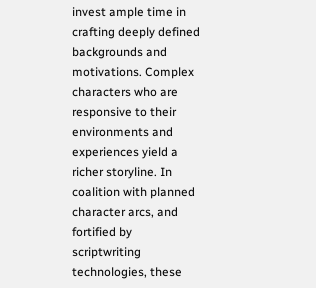invest ample time in crafting deeply defined backgrounds and motivations. Complex characters who are responsive to their environments and experiences yield a richer storyline. In coalition with planned character arcs, and fortified by scriptwriting technologies, these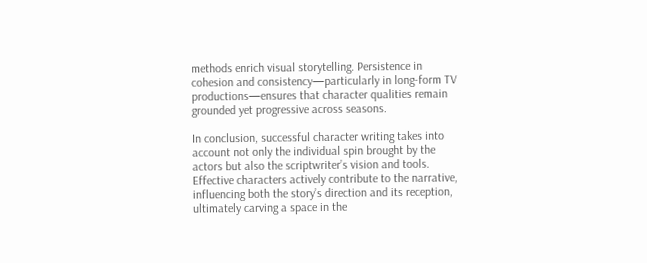methods enrich visual storytelling. Persistence in cohesion and consistency—particularly in long-form TV productions—ensures that character qualities remain grounded yet progressive across seasons.

In conclusion, successful character writing takes into account not only the individual spin brought by the actors but also the scriptwriter’s vision and tools. Effective characters actively contribute to the narrative, influencing both the story’s direction and its reception, ultimately carving a space in the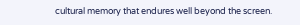cultural memory that endures well beyond the screen.